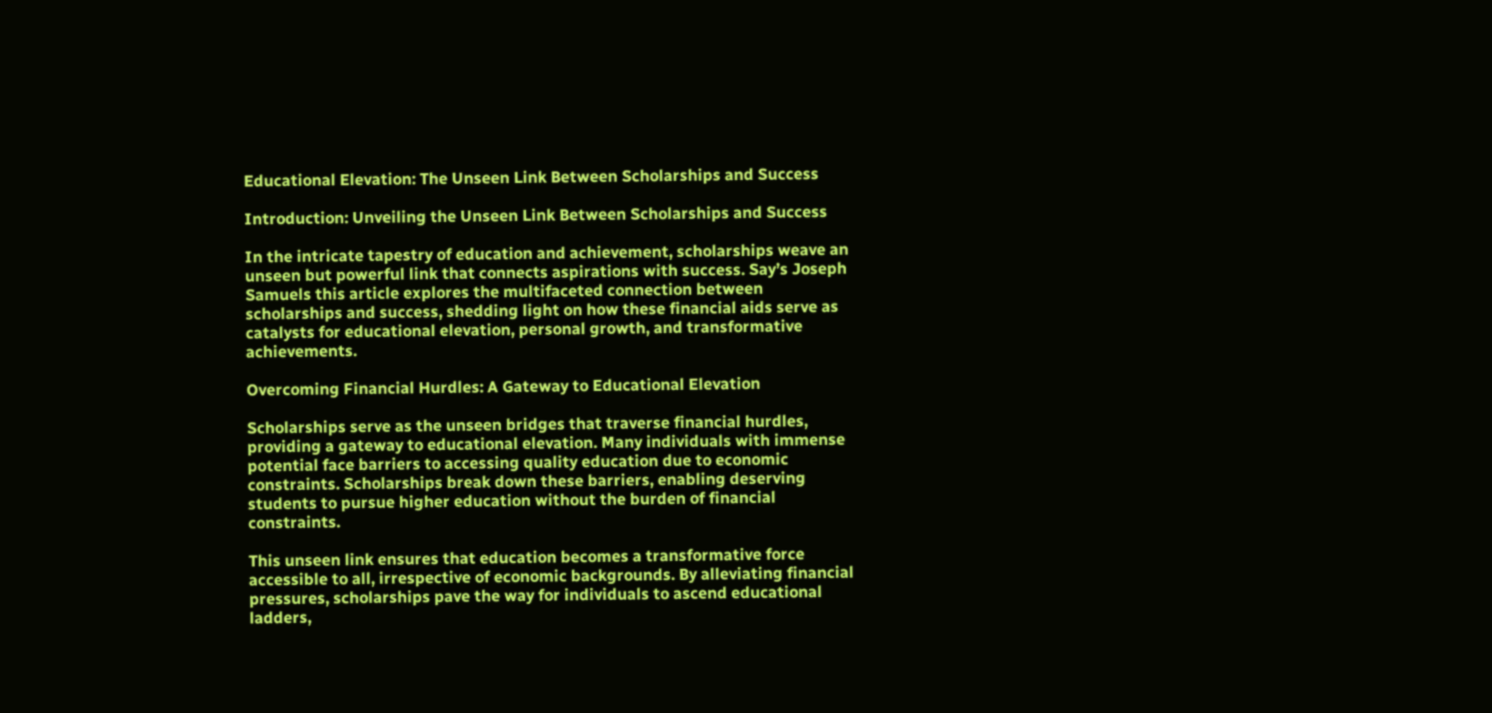Educational Elevation: The Unseen Link Between Scholarships and Success

Introduction: Unveiling the Unseen Link Between Scholarships and Success

In the intricate tapestry of education and achievement, scholarships weave an unseen but powerful link that connects aspirations with success. Say’s Joseph Samuels this article explores the multifaceted connection between scholarships and success, shedding light on how these financial aids serve as catalysts for educational elevation, personal growth, and transformative achievements.

Overcoming Financial Hurdles: A Gateway to Educational Elevation

Scholarships serve as the unseen bridges that traverse financial hurdles, providing a gateway to educational elevation. Many individuals with immense potential face barriers to accessing quality education due to economic constraints. Scholarships break down these barriers, enabling deserving students to pursue higher education without the burden of financial constraints.

This unseen link ensures that education becomes a transformative force accessible to all, irrespective of economic backgrounds. By alleviating financial pressures, scholarships pave the way for individuals to ascend educational ladders,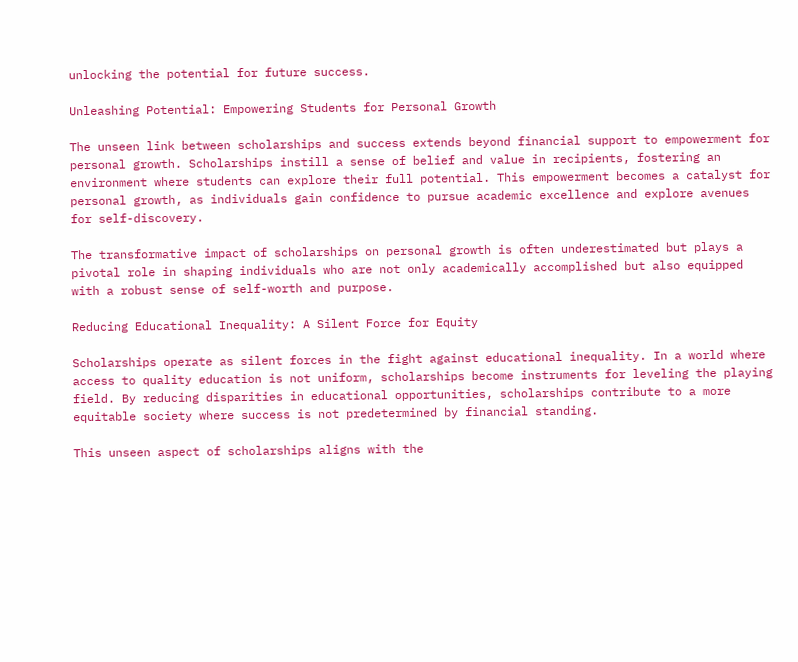unlocking the potential for future success.

Unleashing Potential: Empowering Students for Personal Growth

The unseen link between scholarships and success extends beyond financial support to empowerment for personal growth. Scholarships instill a sense of belief and value in recipients, fostering an environment where students can explore their full potential. This empowerment becomes a catalyst for personal growth, as individuals gain confidence to pursue academic excellence and explore avenues for self-discovery.

The transformative impact of scholarships on personal growth is often underestimated but plays a pivotal role in shaping individuals who are not only academically accomplished but also equipped with a robust sense of self-worth and purpose.

Reducing Educational Inequality: A Silent Force for Equity

Scholarships operate as silent forces in the fight against educational inequality. In a world where access to quality education is not uniform, scholarships become instruments for leveling the playing field. By reducing disparities in educational opportunities, scholarships contribute to a more equitable society where success is not predetermined by financial standing.

This unseen aspect of scholarships aligns with the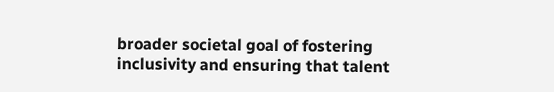broader societal goal of fostering inclusivity and ensuring that talent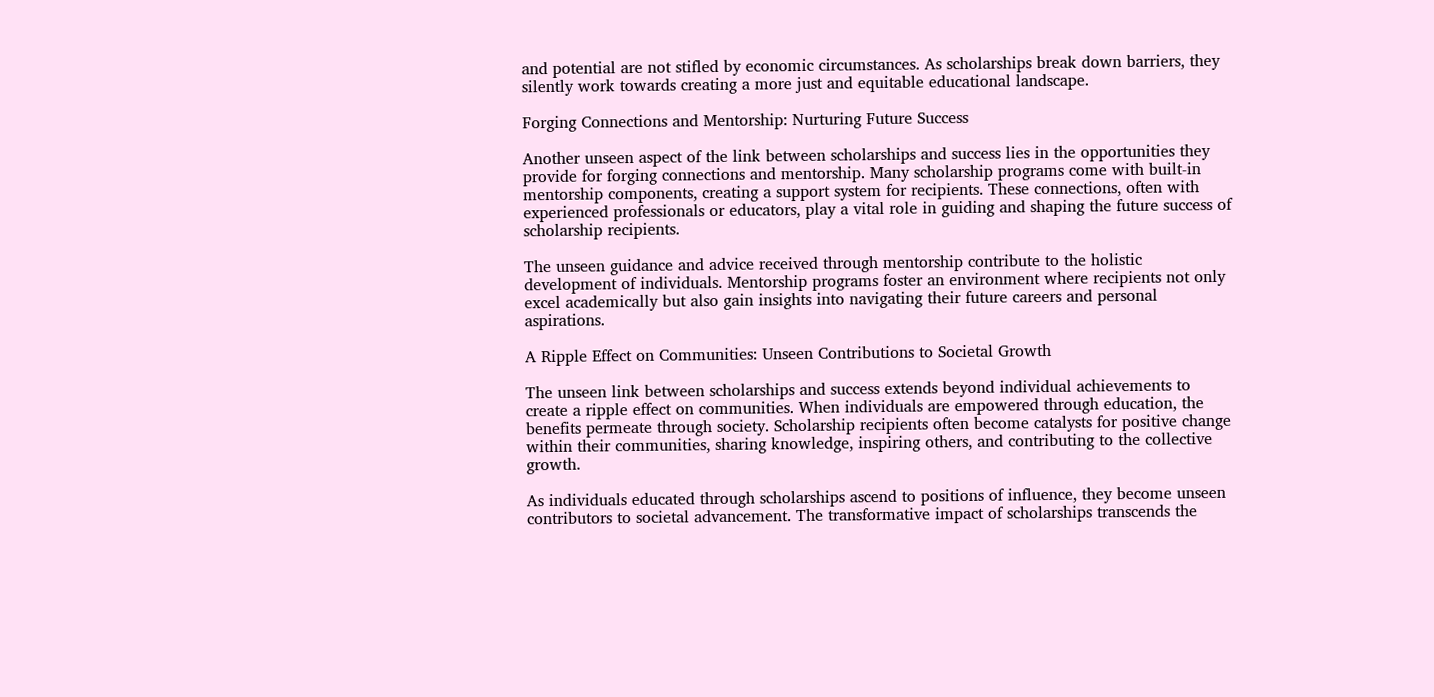and potential are not stifled by economic circumstances. As scholarships break down barriers, they silently work towards creating a more just and equitable educational landscape.

Forging Connections and Mentorship: Nurturing Future Success

Another unseen aspect of the link between scholarships and success lies in the opportunities they provide for forging connections and mentorship. Many scholarship programs come with built-in mentorship components, creating a support system for recipients. These connections, often with experienced professionals or educators, play a vital role in guiding and shaping the future success of scholarship recipients.

The unseen guidance and advice received through mentorship contribute to the holistic development of individuals. Mentorship programs foster an environment where recipients not only excel academically but also gain insights into navigating their future careers and personal aspirations.

A Ripple Effect on Communities: Unseen Contributions to Societal Growth

The unseen link between scholarships and success extends beyond individual achievements to create a ripple effect on communities. When individuals are empowered through education, the benefits permeate through society. Scholarship recipients often become catalysts for positive change within their communities, sharing knowledge, inspiring others, and contributing to the collective growth.

As individuals educated through scholarships ascend to positions of influence, they become unseen contributors to societal advancement. The transformative impact of scholarships transcends the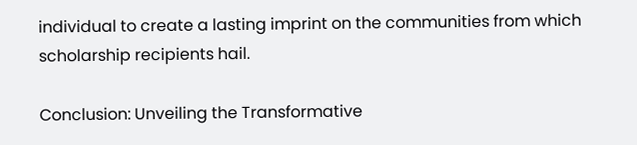individual to create a lasting imprint on the communities from which scholarship recipients hail.

Conclusion: Unveiling the Transformative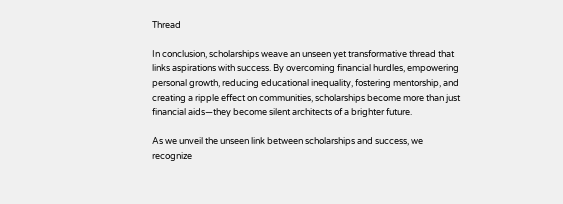Thread

In conclusion, scholarships weave an unseen yet transformative thread that links aspirations with success. By overcoming financial hurdles, empowering personal growth, reducing educational inequality, fostering mentorship, and creating a ripple effect on communities, scholarships become more than just financial aids—they become silent architects of a brighter future.

As we unveil the unseen link between scholarships and success, we recognize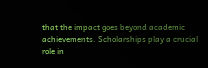that the impact goes beyond academic achievements. Scholarships play a crucial role in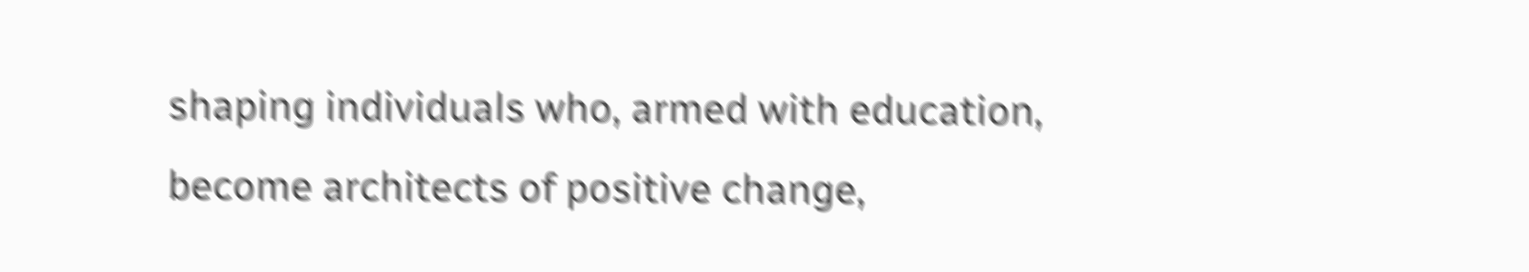shaping individuals who, armed with education, become architects of positive change,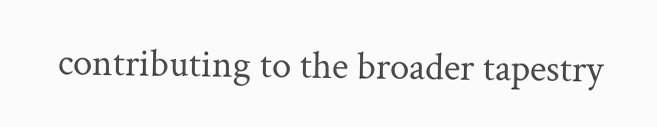contributing to the broader tapestry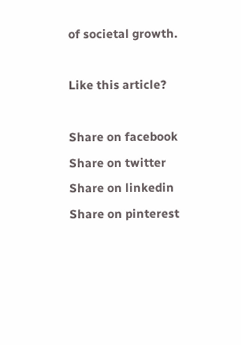of societal growth.

Like this article?

Share on facebook
Share on twitter
Share on linkedin
Share on pinterest